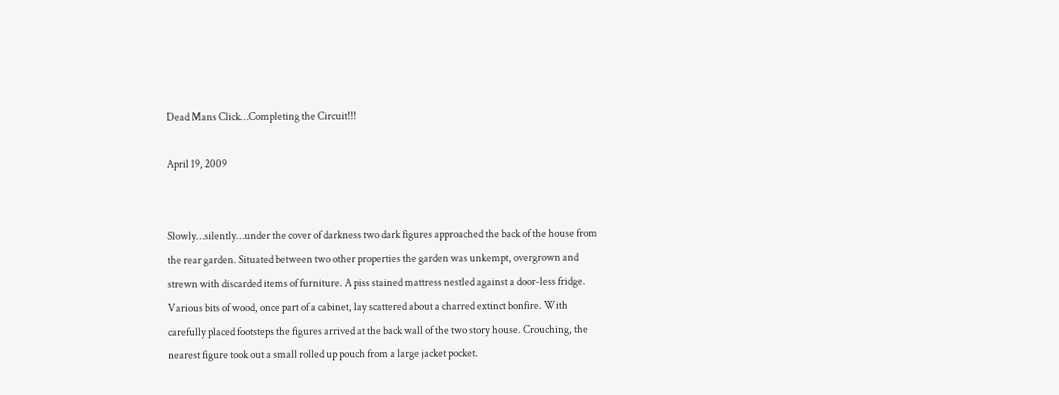Dead Mans Click…Completing the Circuit!!!

April 19, 2009


Slowly…silently…under the cover of darkness two dark figures approached the back of the house from the rear garden. Situated between two other properties the garden was unkempt, overgrown and strewn with discarded items of furniture. A piss stained mattress nestled against a door-less fridge. Various bits of wood, once part of a cabinet, lay scattered about a charred extinct bonfire. With carefully placed footsteps the figures arrived at the back wall of the two story house. Crouching, the nearest figure took out a small rolled up pouch from a large jacket pocket.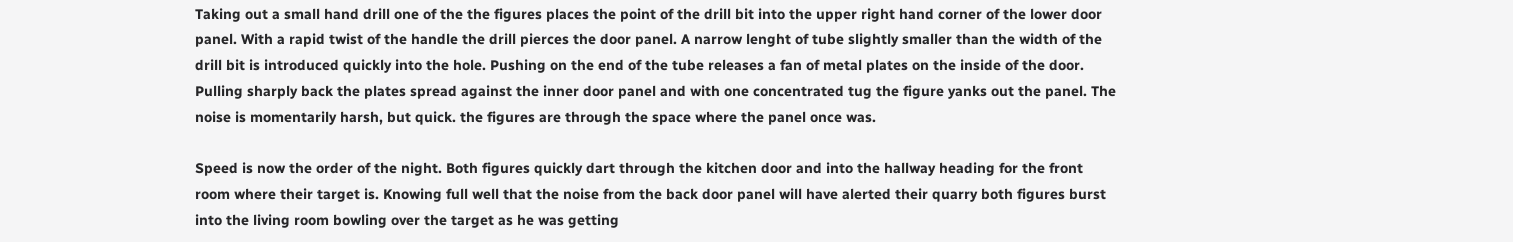Taking out a small hand drill one of the the figures places the point of the drill bit into the upper right hand corner of the lower door panel. With a rapid twist of the handle the drill pierces the door panel. A narrow lenght of tube slightly smaller than the width of the drill bit is introduced quickly into the hole. Pushing on the end of the tube releases a fan of metal plates on the inside of the door. Pulling sharply back the plates spread against the inner door panel and with one concentrated tug the figure yanks out the panel. The noise is momentarily harsh, but quick. the figures are through the space where the panel once was.

Speed is now the order of the night. Both figures quickly dart through the kitchen door and into the hallway heading for the front room where their target is. Knowing full well that the noise from the back door panel will have alerted their quarry both figures burst into the living room bowling over the target as he was getting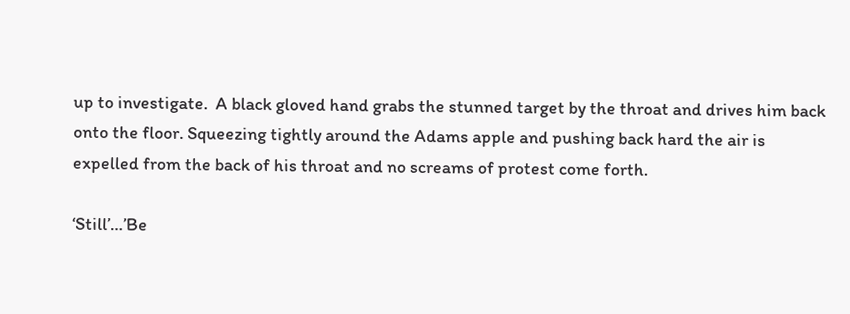up to investigate.  A black gloved hand grabs the stunned target by the throat and drives him back onto the floor. Squeezing tightly around the Adams apple and pushing back hard the air is expelled from the back of his throat and no screams of protest come forth.

‘Still’…’Be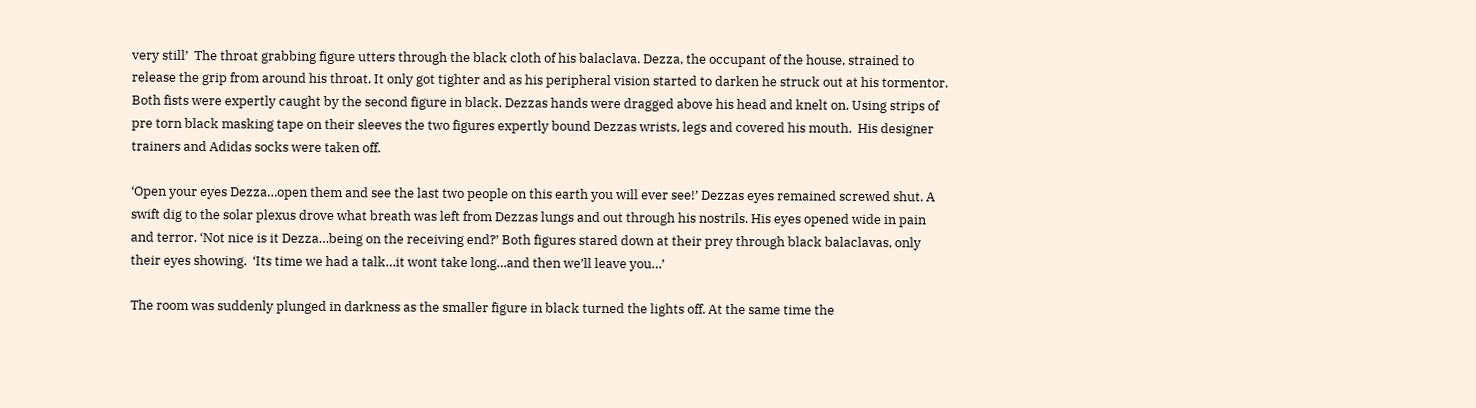very still’  The throat grabbing figure utters through the black cloth of his balaclava. Dezza, the occupant of the house, strained to release the grip from around his throat. It only got tighter and as his peripheral vision started to darken he struck out at his tormentor. Both fists were expertly caught by the second figure in black. Dezzas hands were dragged above his head and knelt on. Using strips of pre torn black masking tape on their sleeves the two figures expertly bound Dezzas wrists, legs and covered his mouth.  His designer trainers and Adidas socks were taken off.

‘Open your eyes Dezza…open them and see the last two people on this earth you will ever see!’ Dezzas eyes remained screwed shut. A swift dig to the solar plexus drove what breath was left from Dezzas lungs and out through his nostrils. His eyes opened wide in pain and terror. ‘Not nice is it Dezza…being on the receiving end?’ Both figures stared down at their prey through black balaclavas, only their eyes showing.  ‘Its time we had a talk…it wont take long…and then we’ll leave you…’

The room was suddenly plunged in darkness as the smaller figure in black turned the lights off. At the same time the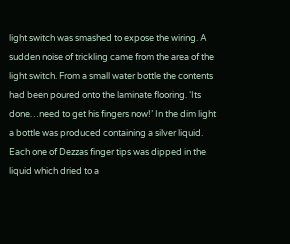light switch was smashed to expose the wiring. A sudden noise of trickling came from the area of the light switch. From a small water bottle the contents had been poured onto the laminate flooring. ‘Its done…need to get his fingers now!’ In the dim light a bottle was produced containing a silver liquid. Each one of Dezzas finger tips was dipped in the liquid which dried to a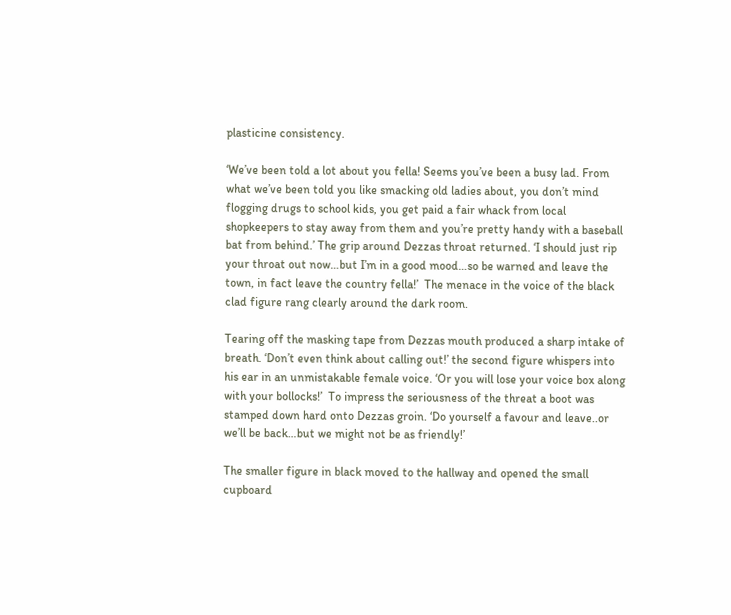plasticine consistency.

‘We’ve been told a lot about you fella! Seems you’ve been a busy lad. From what we’ve been told you like smacking old ladies about, you don’t mind flogging drugs to school kids, you get paid a fair whack from local shopkeepers to stay away from them and you’re pretty handy with a baseball bat from behind.’ The grip around Dezzas throat returned. ‘I should just rip your throat out now…but I’m in a good mood…so be warned and leave the town, in fact leave the country fella!’  The menace in the voice of the black clad figure rang clearly around the dark room.

Tearing off the masking tape from Dezzas mouth produced a sharp intake of breath. ‘Don’t even think about calling out!’ the second figure whispers into his ear in an unmistakable female voice. ‘Or you will lose your voice box along with your bollocks!’  To impress the seriousness of the threat a boot was stamped down hard onto Dezzas groin. ‘Do yourself a favour and leave..or we’ll be back…but we might not be as friendly!’

The smaller figure in black moved to the hallway and opened the small cupboard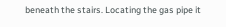beneath the stairs. Locating the gas pipe it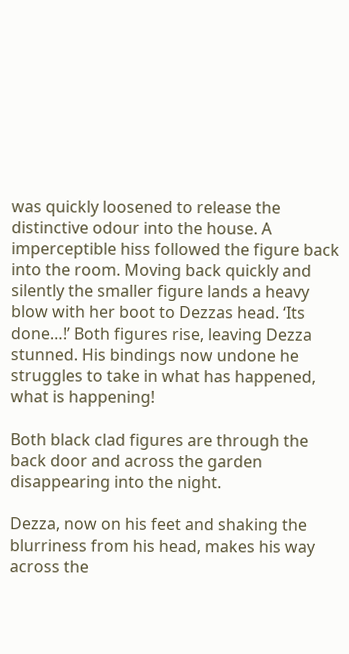was quickly loosened to release the distinctive odour into the house. A imperceptible hiss followed the figure back into the room. Moving back quickly and silently the smaller figure lands a heavy blow with her boot to Dezzas head. ‘Its done…!’ Both figures rise, leaving Dezza stunned. His bindings now undone he struggles to take in what has happened, what is happening!

Both black clad figures are through the back door and across the garden disappearing into the night.

Dezza, now on his feet and shaking the blurriness from his head, makes his way across the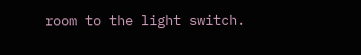room to the light switch.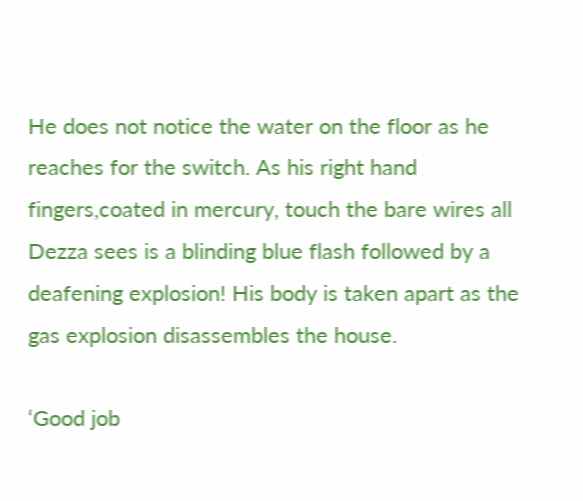He does not notice the water on the floor as he reaches for the switch. As his right hand fingers,coated in mercury, touch the bare wires all Dezza sees is a blinding blue flash followed by a deafening explosion! His body is taken apart as the gas explosion disassembles the house.

‘Good job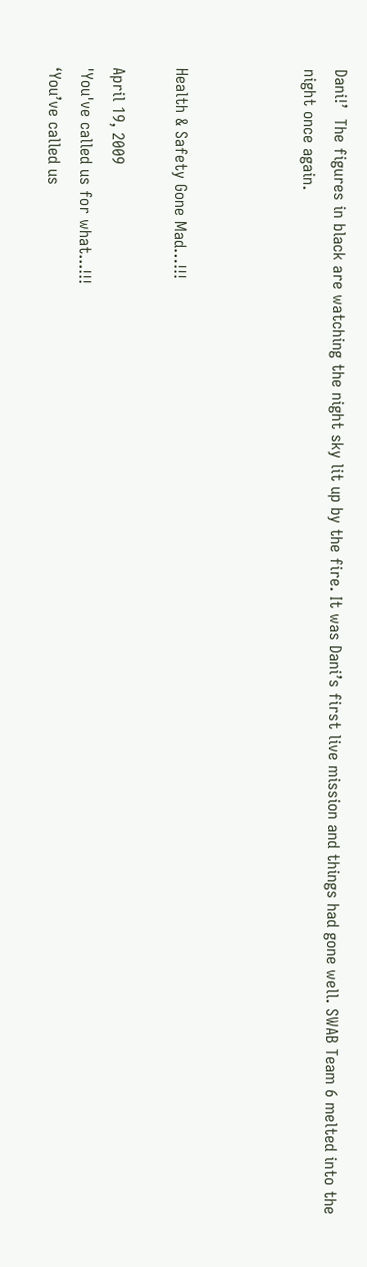Dani!’  The figures in black are watching the night sky lit up by the fire. It was Dani’s first live mission and things had gone well. SWAB Team 6 melted into the night once again.



Health & Safety Gone Mad…!!!

April 19, 2009
'You've called us for what...!!!
‘You’ve called us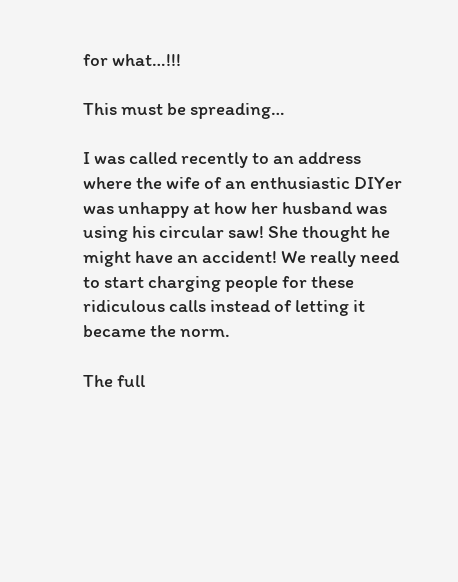for what…!!!

This must be spreading…

I was called recently to an address where the wife of an enthusiastic DIYer was unhappy at how her husband was using his circular saw! She thought he might have an accident! We really need to start charging people for these ridiculous calls instead of letting it became the norm.

The full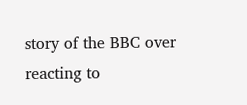story of the BBC over reacting to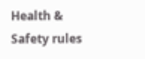Health & Safety rules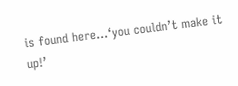is found here…‘you couldn’t make it up!’